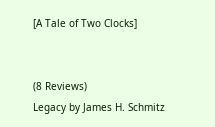[A Tale of Two Clocks]


(8 Reviews)
Legacy by James H. Schmitz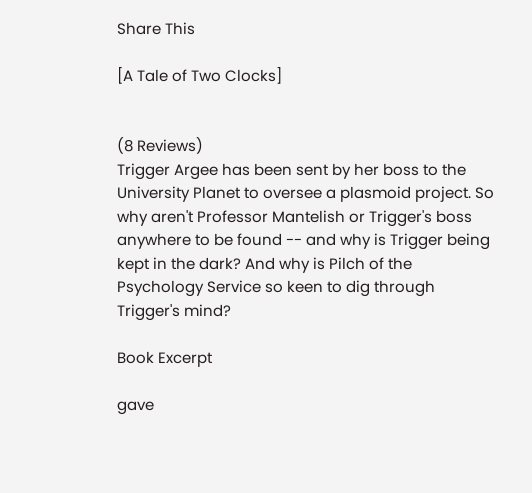Share This

[A Tale of Two Clocks]


(8 Reviews)
Trigger Argee has been sent by her boss to the University Planet to oversee a plasmoid project. So why aren't Professor Mantelish or Trigger's boss anywhere to be found -- and why is Trigger being kept in the dark? And why is Pilch of the Psychology Service so keen to dig through Trigger's mind?

Book Excerpt

gave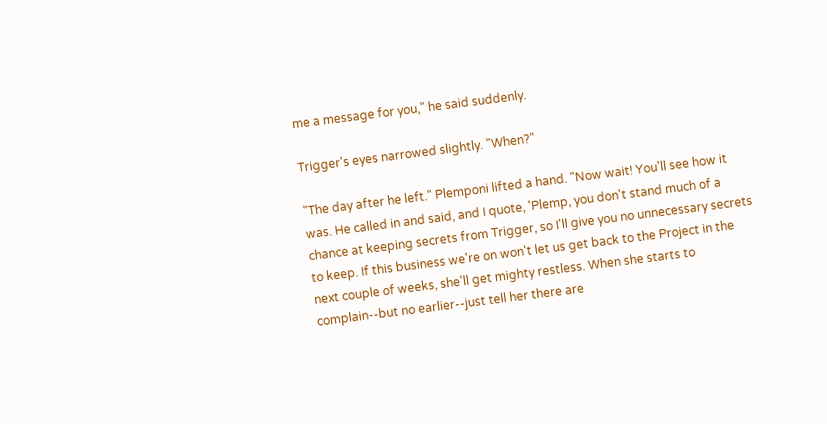me a message for you," he said suddenly.

Trigger's eyes narrowed slightly. "When?"

"The day after he left." Plemponi lifted a hand. "Now wait! You'll see how it was. He called in and said, and I quote, 'Plemp, you don't stand much of a chance at keeping secrets from Trigger, so I'll give you no unnecessary secrets to keep. If this business we're on won't let us get back to the Project in the next couple of weeks, she'll get mighty restless. When she starts to complain--but no earlier--just tell her there are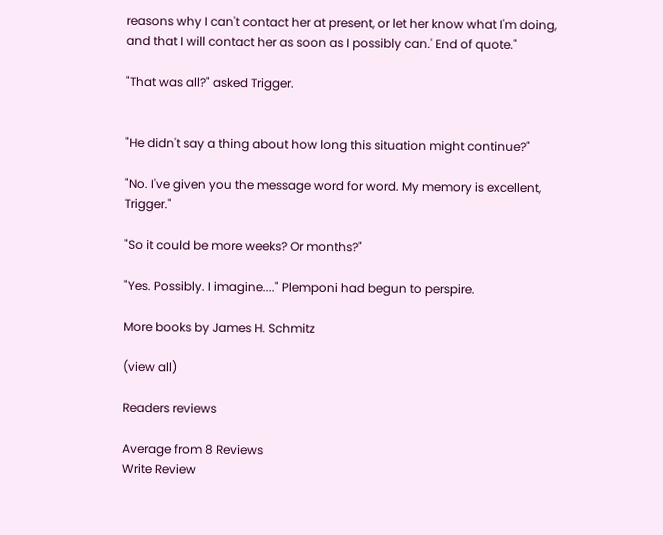reasons why I can't contact her at present, or let her know what I'm doing, and that I will contact her as soon as I possibly can.' End of quote."

"That was all?" asked Trigger.


"He didn't say a thing about how long this situation might continue?"

"No. I've given you the message word for word. My memory is excellent, Trigger."

"So it could be more weeks? Or months?"

"Yes. Possibly. I imagine...." Plemponi had begun to perspire.

More books by James H. Schmitz

(view all)

Readers reviews

Average from 8 Reviews
Write Review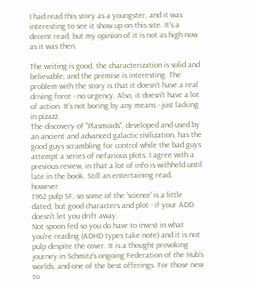I had read this story as a youngster, and it was interesting to see it show up on this site. It's a decent read, but my opinion of it is not as high now as it was then.

The writing is good, the characterization is solid and believable, and the premise is interesting. The problem with the story is that it doesn't have a real driving force - no urgency. Also, it doesn't have a lot of action. It's not boring by any means - just lacking in pizazz.
The discovery of "Plasmoids", developed and used by an ancient and advanced galactic civilization, has the good guys scrambling for control while the bad guys attempt a series of nefarious plots. I agree with a previous review, in that a lot of info is withheld until late in the book. Still an entertaining read, however.
1962 pulp SF, so some of the 'science' is a little dated, but good characters and plot - if your ADD doesn't let you drift away.
Not spoon fed so you do have to invest in what you're reading (ADHD types take note) and it is not pulp despite the cover. It is a thought provoking journey in Schmitz's ongoing Federation of the Hub's worlds, and one of the best offerings. For those new to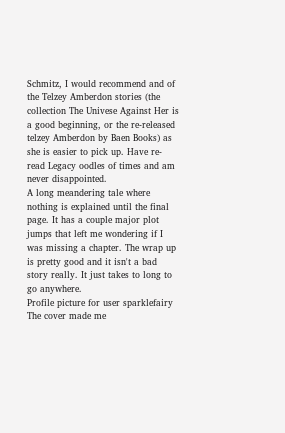Schmitz, I would recommend and of the Telzey Amberdon stories (the collection The Univese Against Her is a good beginning, or the re-released telzey Amberdon by Baen Books) as she is easier to pick up. Have re-read Legacy oodles of times and am never disappointed.
A long meandering tale where nothing is explained until the final page. It has a couple major plot jumps that left me wondering if I was missing a chapter. The wrap up is pretty good and it isn't a bad story really. It just takes to long to go anywhere.
Profile picture for user sparklefairy
The cover made me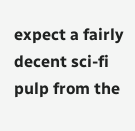expect a fairly decent sci-fi pulp from the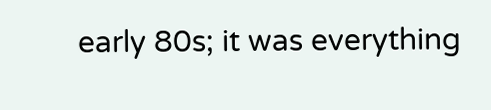early 80s; it was everything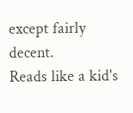except fairly decent.
Reads like a kid's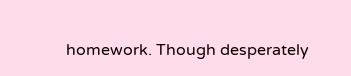homework. Though desperately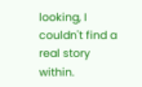looking, I couldn't find a real story within.